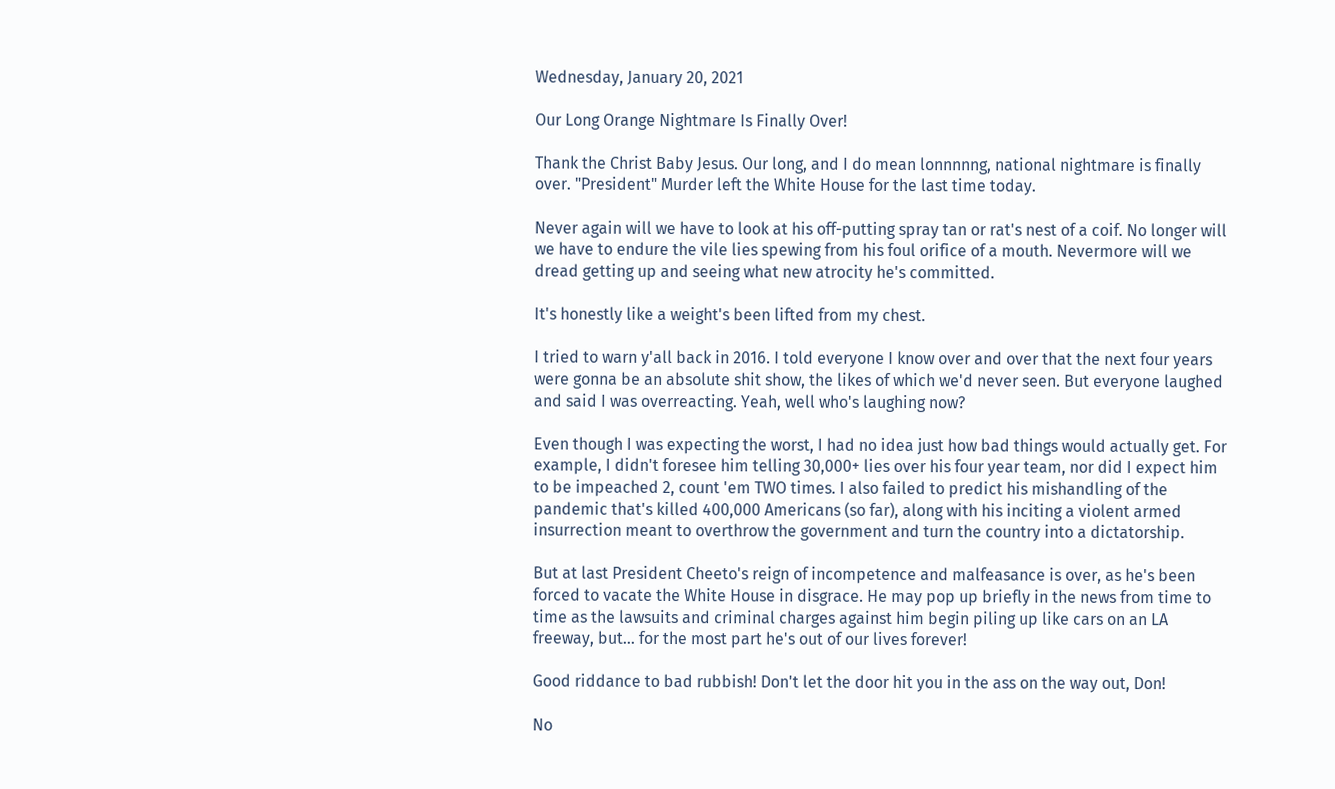Wednesday, January 20, 2021

Our Long Orange Nightmare Is Finally Over!

Thank the Christ Baby Jesus. Our long, and I do mean lonnnnng, national nightmare is finally over. "President" Murder left the White House for the last time today.

Never again will we have to look at his off-putting spray tan or rat's nest of a coif. No longer will we have to endure the vile lies spewing from his foul orifice of a mouth. Nevermore will we dread getting up and seeing what new atrocity he's committed.

It's honestly like a weight's been lifted from my chest.

I tried to warn y'all back in 2016. I told everyone I know over and over that the next four years were gonna be an absolute shit show, the likes of which we'd never seen. But everyone laughed and said I was overreacting. Yeah, well who's laughing now?

Even though I was expecting the worst, I had no idea just how bad things would actually get. For example, I didn't foresee him telling 30,000+ lies over his four year team, nor did I expect him to be impeached 2, count 'em TWO times. I also failed to predict his mishandling of the pandemic that's killed 400,000 Americans (so far), along with his inciting a violent armed insurrection meant to overthrow the government and turn the country into a dictatorship.

But at last President Cheeto's reign of incompetence and malfeasance is over, as he's been forced to vacate the White House in disgrace. He may pop up briefly in the news from time to time as the lawsuits and criminal charges against him begin piling up like cars on an LA freeway, but... for the most part he's out of our lives forever!

Good riddance to bad rubbish! Don't let the door hit you in the ass on the way out, Don!

No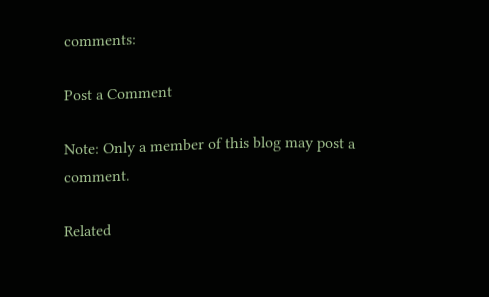comments:

Post a Comment

Note: Only a member of this blog may post a comment.

Related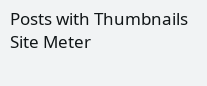Posts with Thumbnails
Site Meter